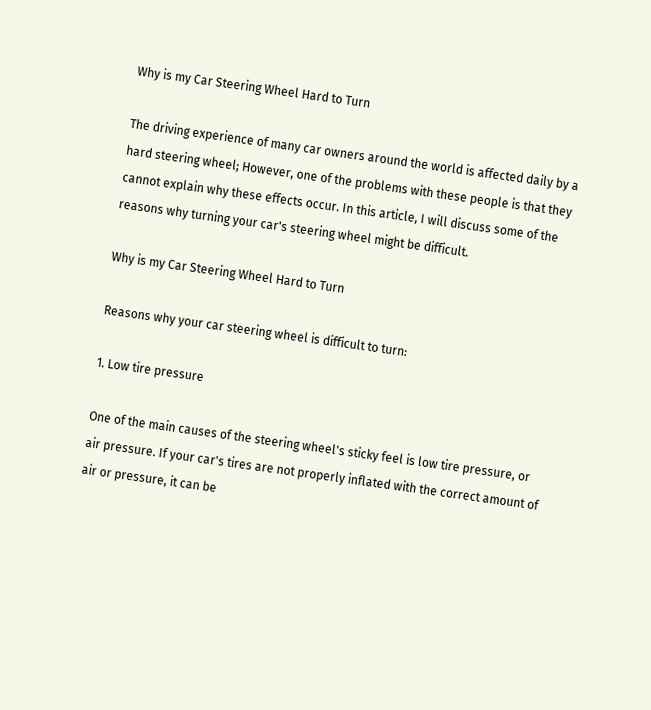Why is my Car Steering Wheel Hard to Turn

The driving experience of many car owners around the world is affected daily by a hard steering wheel; However, one of the problems with these people is that they cannot explain why these effects occur. In this article, I will discuss some of the reasons why turning your car's steering wheel might be difficult.

Why is my Car Steering Wheel Hard to Turn

Reasons why your car steering wheel is difficult to turn:

1. Low tire pressure

One of the main causes of the steering wheel's sticky feel is low tire pressure, or air pressure. If your car's tires are not properly inflated with the correct amount of air or pressure, it can be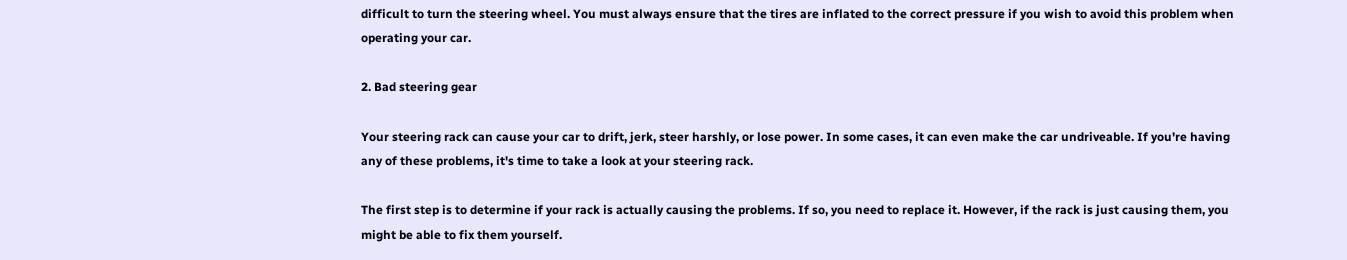difficult to turn the steering wheel. You must always ensure that the tires are inflated to the correct pressure if you wish to avoid this problem when operating your car.

2. Bad steering gear

Your steering rack can cause your car to drift, jerk, steer harshly, or lose power. In some cases, it can even make the car undriveable. If you're having any of these problems, it's time to take a look at your steering rack.

The first step is to determine if your rack is actually causing the problems. If so, you need to replace it. However, if the rack is just causing them, you might be able to fix them yourself.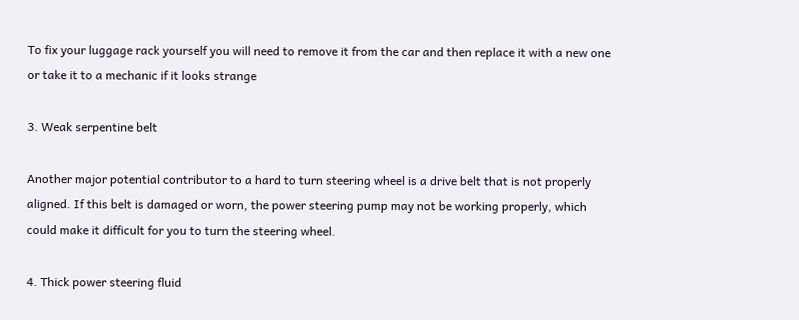To fix your luggage rack yourself you will need to remove it from the car and then replace it with a new one or take it to a mechanic if it looks strange

3. Weak serpentine belt

Another major potential contributor to a hard to turn steering wheel is a drive belt that is not properly aligned. If this belt is damaged or worn, the power steering pump may not be working properly, which could make it difficult for you to turn the steering wheel.

4. Thick power steering fluid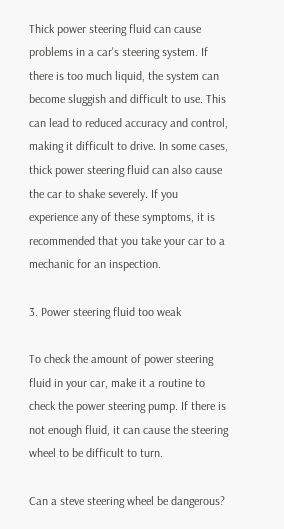Thick power steering fluid can cause problems in a car's steering system. If there is too much liquid, the system can become sluggish and difficult to use. This can lead to reduced accuracy and control, making it difficult to drive. In some cases, thick power steering fluid can also cause the car to shake severely. If you experience any of these symptoms, it is recommended that you take your car to a mechanic for an inspection.

3. Power steering fluid too weak

To check the amount of power steering fluid in your car, make it a routine to check the power steering pump. If there is not enough fluid, it can cause the steering wheel to be difficult to turn.

Can a steve steering wheel be dangerous?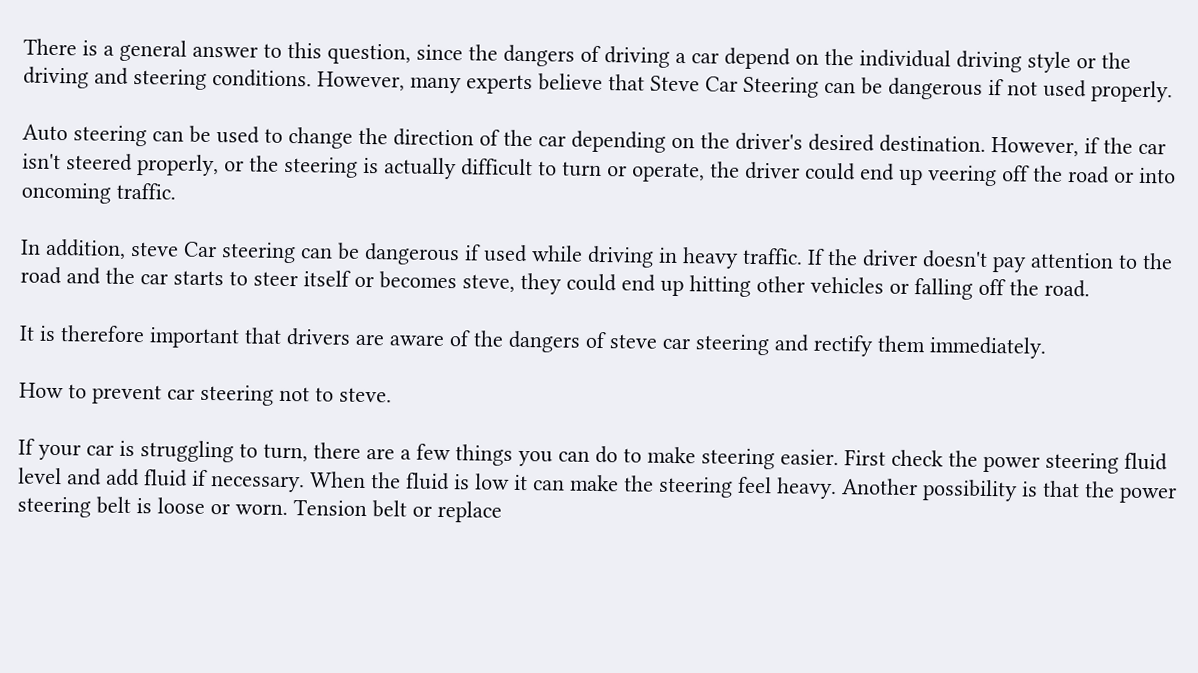There is a general answer to this question, since the dangers of driving a car depend on the individual driving style or the driving and steering conditions. However, many experts believe that Steve Car Steering can be dangerous if not used properly.

Auto steering can be used to change the direction of the car depending on the driver's desired destination. However, if the car isn't steered properly, or the steering is actually difficult to turn or operate, the driver could end up veering off the road or into oncoming traffic.

In addition, steve Car steering can be dangerous if used while driving in heavy traffic. If the driver doesn't pay attention to the road and the car starts to steer itself or becomes steve, they could end up hitting other vehicles or falling off the road.

It is therefore important that drivers are aware of the dangers of steve car steering and rectify them immediately.

How to prevent car steering not to steve.

If your car is struggling to turn, there are a few things you can do to make steering easier. First check the power steering fluid level and add fluid if necessary. When the fluid is low it can make the steering feel heavy. Another possibility is that the power steering belt is loose or worn. Tension belt or replace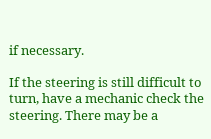if necessary.

If the steering is still difficult to turn, have a mechanic check the steering. There may be a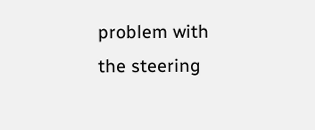problem with the steering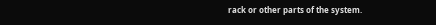rack or other parts of the system.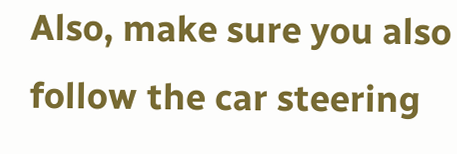Also, make sure you also follow the car steering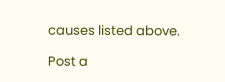causes listed above.

Post a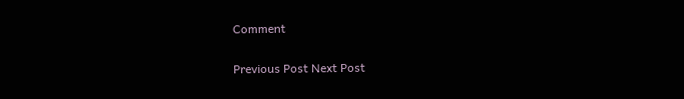Comment

Previous Post Next Post